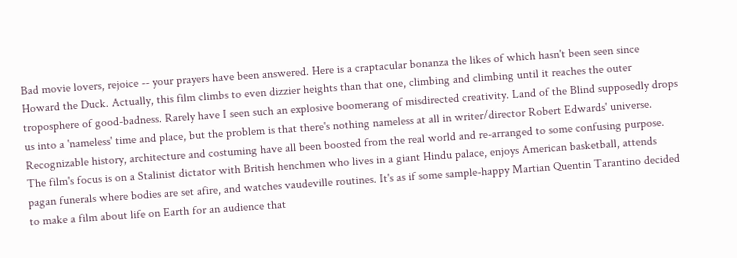Bad movie lovers, rejoice -- your prayers have been answered. Here is a craptacular bonanza the likes of which hasn't been seen since Howard the Duck. Actually, this film climbs to even dizzier heights than that one, climbing and climbing until it reaches the outer troposphere of good-badness. Rarely have I seen such an explosive boomerang of misdirected creativity. Land of the Blind supposedly drops us into a 'nameless' time and place, but the problem is that there's nothing nameless at all in writer/director Robert Edwards' universe. Recognizable history, architecture and costuming have all been boosted from the real world and re-arranged to some confusing purpose. The film's focus is on a Stalinist dictator with British henchmen who lives in a giant Hindu palace, enjoys American basketball, attends pagan funerals where bodies are set afire, and watches vaudeville routines. It's as if some sample-happy Martian Quentin Tarantino decided to make a film about life on Earth for an audience that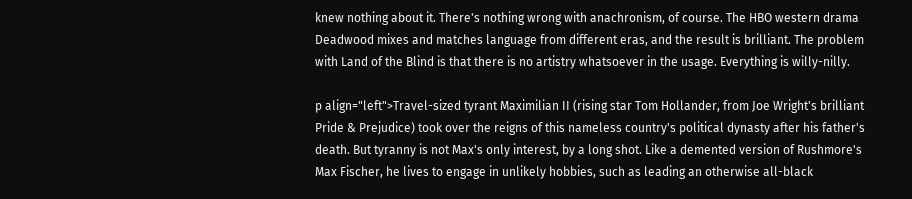knew nothing about it. There's nothing wrong with anachronism, of course. The HBO western drama Deadwood mixes and matches language from different eras, and the result is brilliant. The problem with Land of the Blind is that there is no artistry whatsoever in the usage. Everything is willy-nilly.

p align="left">Travel-sized tyrant Maximilian II (rising star Tom Hollander, from Joe Wright's brilliant Pride & Prejudice) took over the reigns of this nameless country's political dynasty after his father's death. But tyranny is not Max's only interest, by a long shot. Like a demented version of Rushmore's Max Fischer, he lives to engage in unlikely hobbies, such as leading an otherwise all-black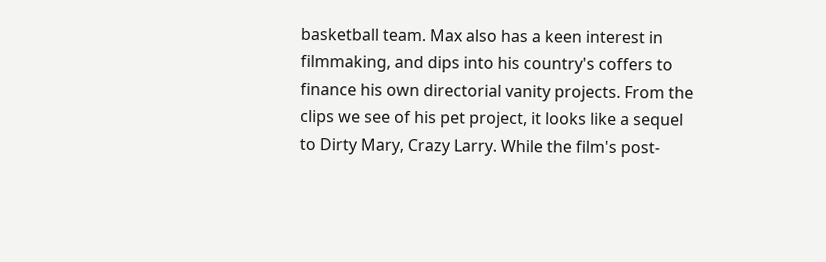basketball team. Max also has a keen interest in filmmaking, and dips into his country's coffers to finance his own directorial vanity projects. From the clips we see of his pet project, it looks like a sequel to Dirty Mary, Crazy Larry. While the film's post-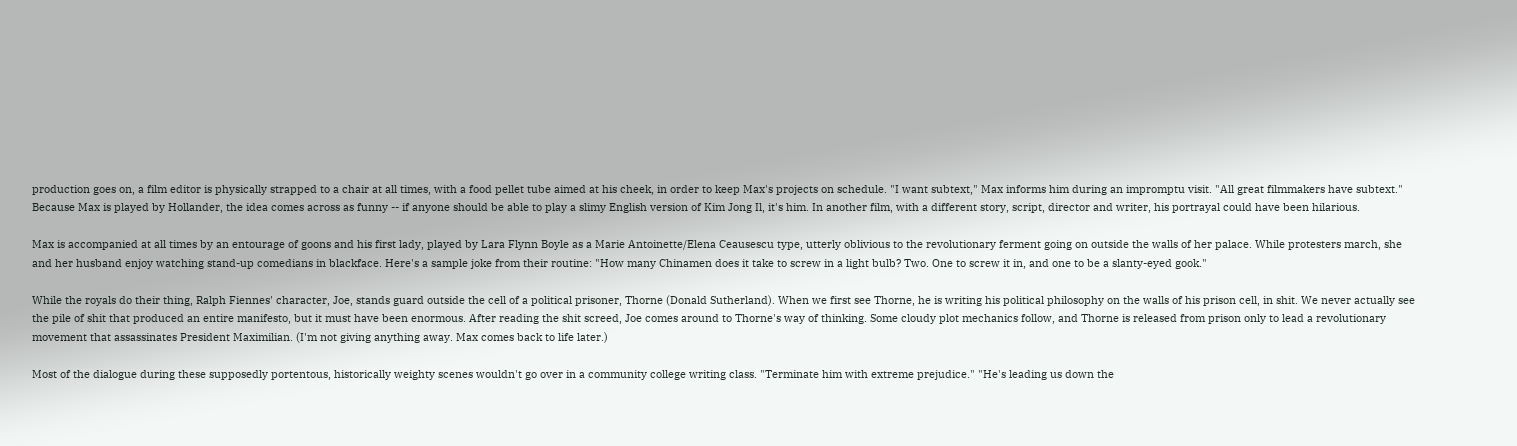production goes on, a film editor is physically strapped to a chair at all times, with a food pellet tube aimed at his cheek, in order to keep Max's projects on schedule. "I want subtext," Max informs him during an impromptu visit. "All great filmmakers have subtext." Because Max is played by Hollander, the idea comes across as funny -- if anyone should be able to play a slimy English version of Kim Jong Il, it's him. In another film, with a different story, script, director and writer, his portrayal could have been hilarious.

Max is accompanied at all times by an entourage of goons and his first lady, played by Lara Flynn Boyle as a Marie Antoinette/Elena Ceausescu type, utterly oblivious to the revolutionary ferment going on outside the walls of her palace. While protesters march, she and her husband enjoy watching stand-up comedians in blackface. Here's a sample joke from their routine: "How many Chinamen does it take to screw in a light bulb? Two. One to screw it in, and one to be a slanty-eyed gook."

While the royals do their thing, Ralph Fiennes' character, Joe, stands guard outside the cell of a political prisoner, Thorne (Donald Sutherland). When we first see Thorne, he is writing his political philosophy on the walls of his prison cell, in shit. We never actually see the pile of shit that produced an entire manifesto, but it must have been enormous. After reading the shit screed, Joe comes around to Thorne's way of thinking. Some cloudy plot mechanics follow, and Thorne is released from prison only to lead a revolutionary movement that assassinates President Maximilian. (I'm not giving anything away. Max comes back to life later.)

Most of the dialogue during these supposedly portentous, historically weighty scenes wouldn't go over in a community college writing class. "Terminate him with extreme prejudice." "He's leading us down the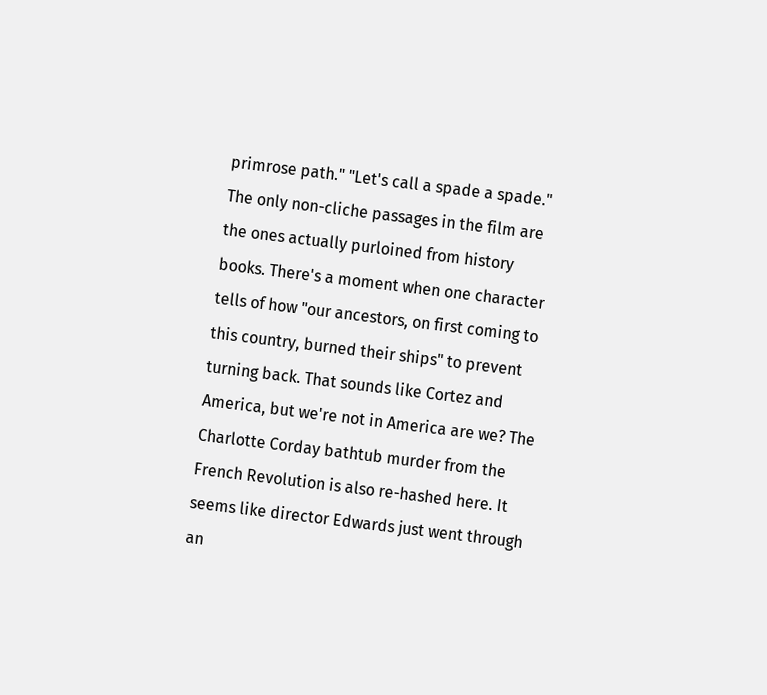primrose path." "Let's call a spade a spade." The only non-cliche passages in the film are the ones actually purloined from history books. There's a moment when one character tells of how "our ancestors, on first coming to this country, burned their ships" to prevent turning back. That sounds like Cortez and America, but we're not in America are we? The Charlotte Corday bathtub murder from the French Revolution is also re-hashed here. It seems like director Edwards just went through an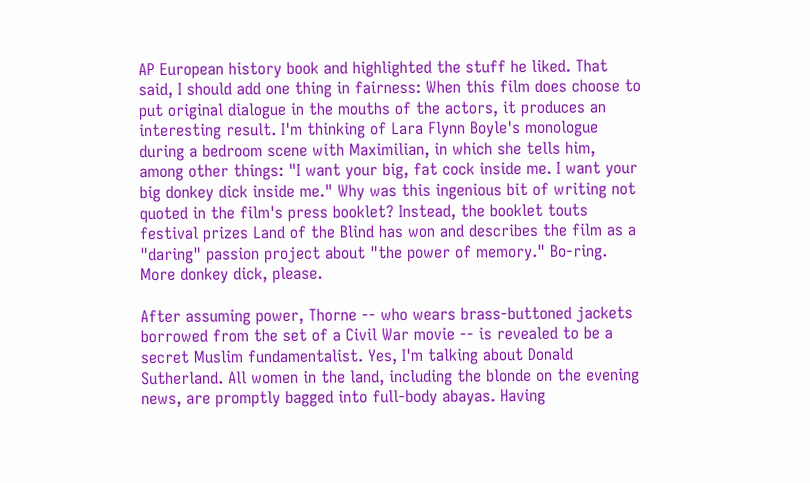AP European history book and highlighted the stuff he liked. That said, I should add one thing in fairness: When this film does choose to put original dialogue in the mouths of the actors, it produces an interesting result. I'm thinking of Lara Flynn Boyle's monologue during a bedroom scene with Maximilian, in which she tells him, among other things: "I want your big, fat cock inside me. I want your big donkey dick inside me." Why was this ingenious bit of writing not quoted in the film's press booklet? Instead, the booklet touts festival prizes Land of the Blind has won and describes the film as a "daring" passion project about "the power of memory." Bo-ring. More donkey dick, please.

After assuming power, Thorne -- who wears brass-buttoned jackets borrowed from the set of a Civil War movie -- is revealed to be a secret Muslim fundamentalist. Yes, I'm talking about Donald Sutherland. All women in the land, including the blonde on the evening news, are promptly bagged into full-body abayas. Having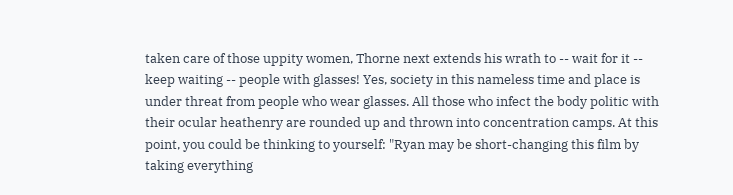taken care of those uppity women, Thorne next extends his wrath to -- wait for it -- keep waiting -- people with glasses! Yes, society in this nameless time and place is under threat from people who wear glasses. All those who infect the body politic with their ocular heathenry are rounded up and thrown into concentration camps. At this point, you could be thinking to yourself: "Ryan may be short-changing this film by taking everything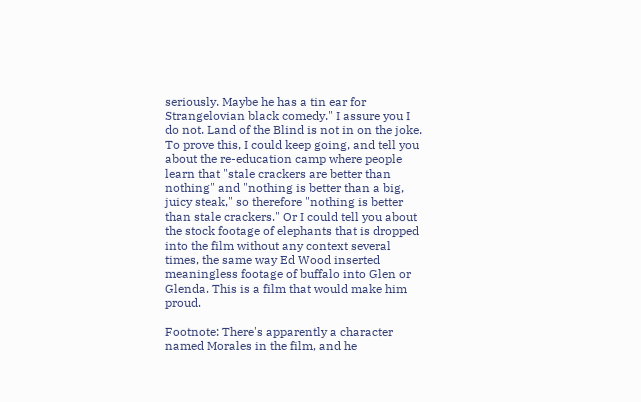seriously. Maybe he has a tin ear for Strangelovian black comedy." I assure you I do not. Land of the Blind is not in on the joke. To prove this, I could keep going, and tell you about the re-education camp where people learn that "stale crackers are better than nothing" and "nothing is better than a big, juicy steak," so therefore "nothing is better than stale crackers." Or I could tell you about the stock footage of elephants that is dropped into the film without any context several times, the same way Ed Wood inserted meaningless footage of buffalo into Glen or Glenda. This is a film that would make him proud.

Footnote: There's apparently a character named Morales in the film, and he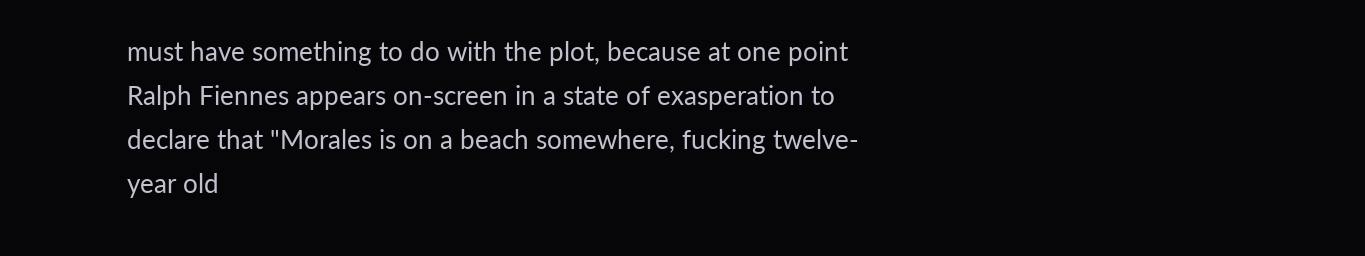must have something to do with the plot, because at one point Ralph Fiennes appears on-screen in a state of exasperation to declare that "Morales is on a beach somewhere, fucking twelve-year old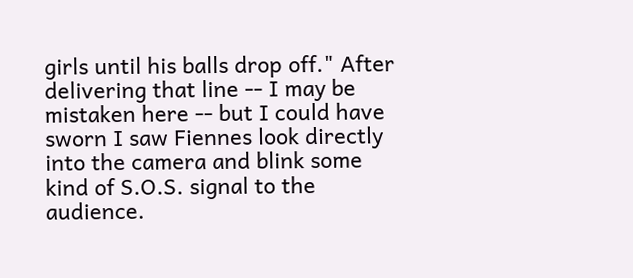girls until his balls drop off." After delivering that line -- I may be mistaken here -- but I could have sworn I saw Fiennes look directly into the camera and blink some kind of S.O.S. signal to the audience.